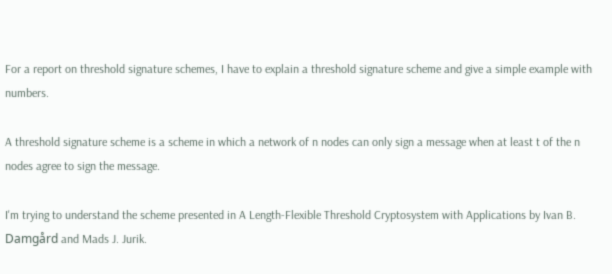For a report on threshold signature schemes, I have to explain a threshold signature scheme and give a simple example with numbers.

A threshold signature scheme is a scheme in which a network of n nodes can only sign a message when at least t of the n nodes agree to sign the message.

I'm trying to understand the scheme presented in A Length-Flexible Threshold Cryptosystem with Applications by Ivan B. Damgård and Mads J. Jurik.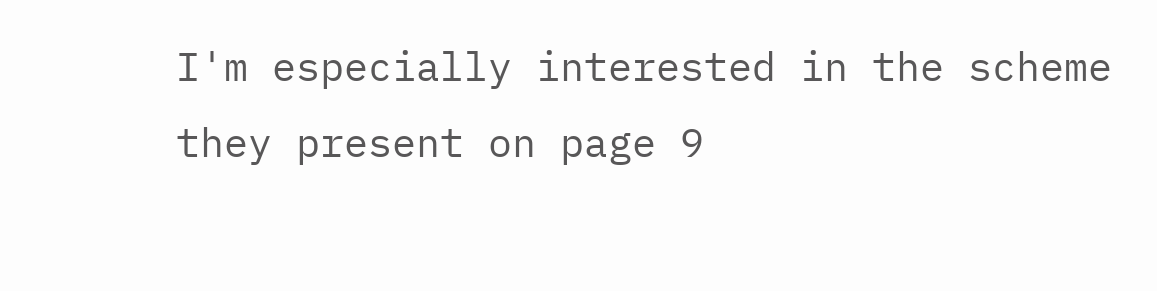I'm especially interested in the scheme they present on page 9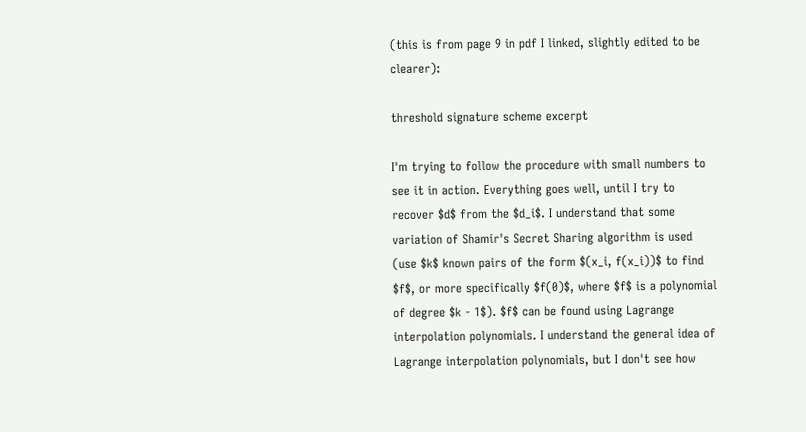(this is from page 9 in pdf I linked, slightly edited to be clearer):

threshold signature scheme excerpt

I'm trying to follow the procedure with small numbers to see it in action. Everything goes well, until I try to recover $d$ from the $d_i$. I understand that some variation of Shamir's Secret Sharing algorithm is used (use $k$ known pairs of the form $(x_i, f(x_i))$ to find $f$, or more specifically $f(0)$, where $f$ is a polynomial of degree $k - 1$). $f$ can be found using Lagrange interpolation polynomials. I understand the general idea of Lagrange interpolation polynomials, but I don't see how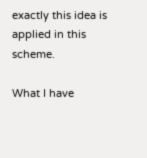exactly this idea is applied in this scheme.

What I have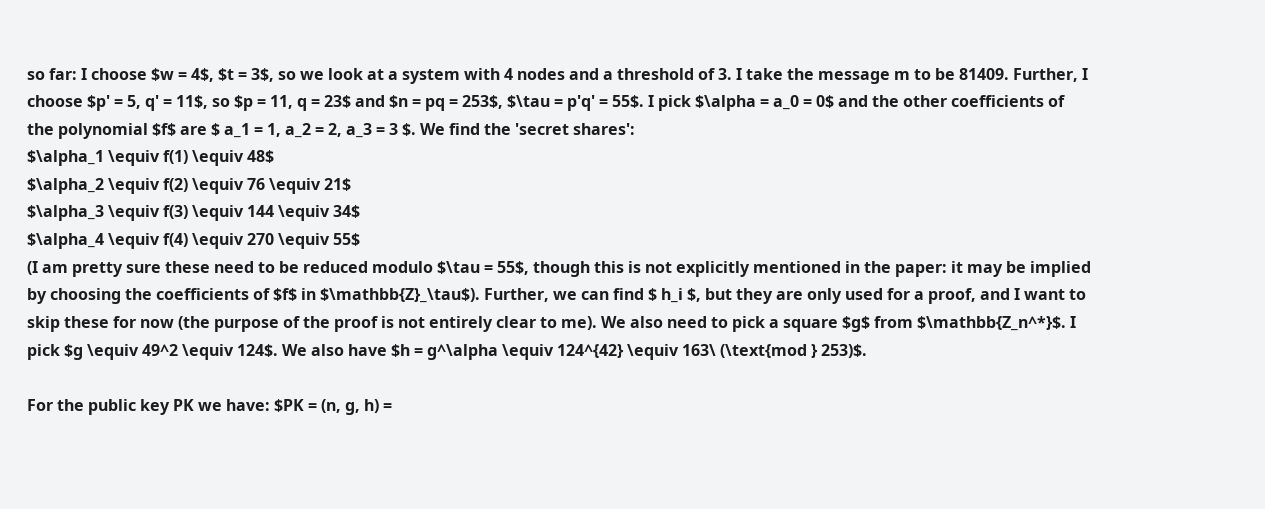so far: I choose $w = 4$, $t = 3$, so we look at a system with 4 nodes and a threshold of 3. I take the message m to be 81409. Further, I choose $p' = 5, q' = 11$, so $p = 11, q = 23$ and $n = pq = 253$, $\tau = p'q' = 55$. I pick $\alpha = a_0 = 0$ and the other coefficients of the polynomial $f$ are $ a_1 = 1, a_2 = 2, a_3 = 3 $. We find the 'secret shares':
$\alpha_1 \equiv f(1) \equiv 48$
$\alpha_2 \equiv f(2) \equiv 76 \equiv 21$
$\alpha_3 \equiv f(3) \equiv 144 \equiv 34$
$\alpha_4 \equiv f(4) \equiv 270 \equiv 55$
(I am pretty sure these need to be reduced modulo $\tau = 55$, though this is not explicitly mentioned in the paper: it may be implied by choosing the coefficients of $f$ in $\mathbb{Z}_\tau$). Further, we can find $ h_i $, but they are only used for a proof, and I want to skip these for now (the purpose of the proof is not entirely clear to me). We also need to pick a square $g$ from $\mathbb{Z_n^*}$. I pick $g \equiv 49^2 \equiv 124$. We also have $h = g^\alpha \equiv 124^{42} \equiv 163\ (\text{mod } 253)$.

For the public key PK we have: $PK = (n, g, h) =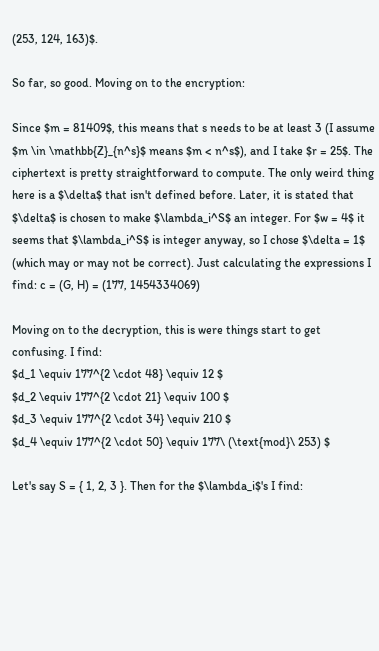(253, 124, 163)$.

So far, so good. Moving on to the encryption:

Since $m = 81409$, this means that s needs to be at least 3 (I assume $m \in \mathbb{Z}_{n^s}$ means $m < n^s$), and I take $r = 25$. The ciphertext is pretty straightforward to compute. The only weird thing here is a $\delta$ that isn't defined before. Later, it is stated that $\delta$ is chosen to make $\lambda_i^S$ an integer. For $w = 4$ it seems that $\lambda_i^S$ is integer anyway, so I chose $\delta = 1$ (which may or may not be correct). Just calculating the expressions I find: c = (G, H) = (177, 1454334069)

Moving on to the decryption, this is were things start to get confusing. I find:
$d_1 \equiv 177^{2 \cdot 48} \equiv 12 $
$d_2 \equiv 177^{2 \cdot 21} \equiv 100 $
$d_3 \equiv 177^{2 \cdot 34} \equiv 210 $
$d_4 \equiv 177^{2 \cdot 50} \equiv 177\ (\text{mod}\ 253) $

Let's say S = { 1, 2, 3 }. Then for the $\lambda_i$'s I find: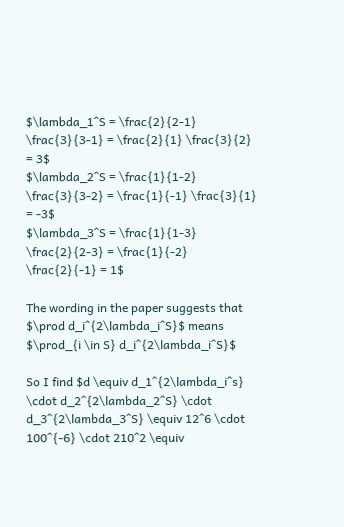$\lambda_1^S = \frac{2}{2-1} \frac{3}{3-1} = \frac{2}{1} \frac{3}{2} = 3$
$\lambda_2^S = \frac{1}{1-2} \frac{3}{3-2} = \frac{1}{-1} \frac{3}{1} = -3$
$\lambda_3^S = \frac{1}{1-3} \frac{2}{2-3} = \frac{1}{-2} \frac{2}{-1} = 1$

The wording in the paper suggests that $\prod d_i^{2\lambda_i^S}$ means $\prod_{i \in S} d_i^{2\lambda_i^S}$

So I find $d \equiv d_1^{2\lambda_i^s} \cdot d_2^{2\lambda_2^S} \cdot d_3^{2\lambda_3^S} \equiv 12^6 \cdot 100^{-6} \cdot 210^2 \equiv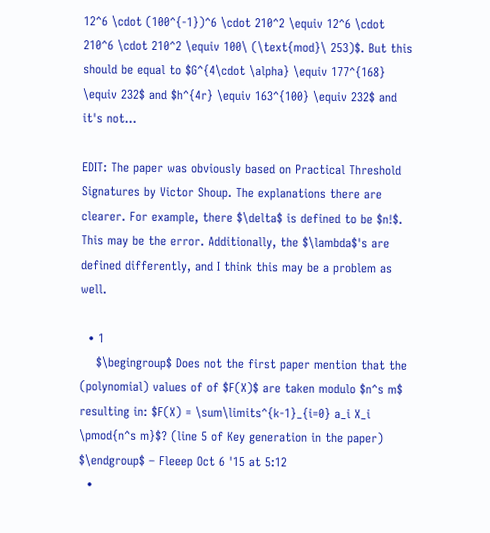12^6 \cdot (100^{-1})^6 \cdot 210^2 \equiv 12^6 \cdot 210^6 \cdot 210^2 \equiv 100\ (\text{mod}\ 253)$. But this should be equal to $G^{4\cdot \alpha} \equiv 177^{168} \equiv 232$ and $h^{4r} \equiv 163^{100} \equiv 232$ and it's not...

EDIT: The paper was obviously based on Practical Threshold Signatures by Victor Shoup. The explanations there are clearer. For example, there $\delta$ is defined to be $n!$. This may be the error. Additionally, the $\lambda$'s are defined differently, and I think this may be a problem as well.

  • 1
    $\begingroup$ Does not the first paper mention that the (polynomial) values of of $F(X)$ are taken modulo $n^s m$ resulting in: $F(X) = \sum\limits^{k-1}_{i=0} a_i X_i \pmod{n^s m}$? (line 5 of Key generation in the paper) $\endgroup$ – Fleeep Oct 6 '15 at 5:12
  •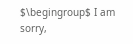$\begingroup$ I am sorry,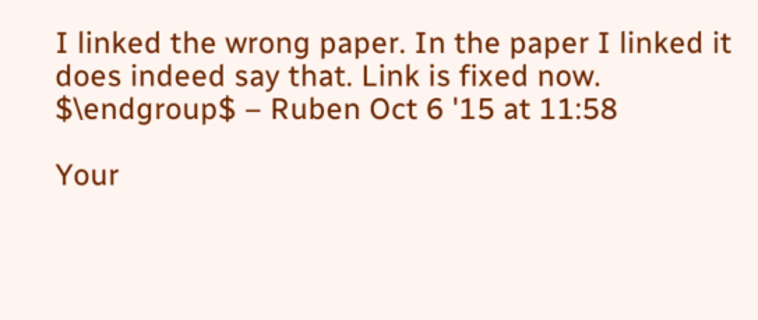I linked the wrong paper. In the paper I linked it does indeed say that. Link is fixed now. $\endgroup$ – Ruben Oct 6 '15 at 11:58

Your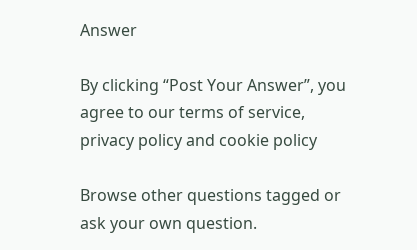Answer

By clicking “Post Your Answer”, you agree to our terms of service, privacy policy and cookie policy

Browse other questions tagged or ask your own question.